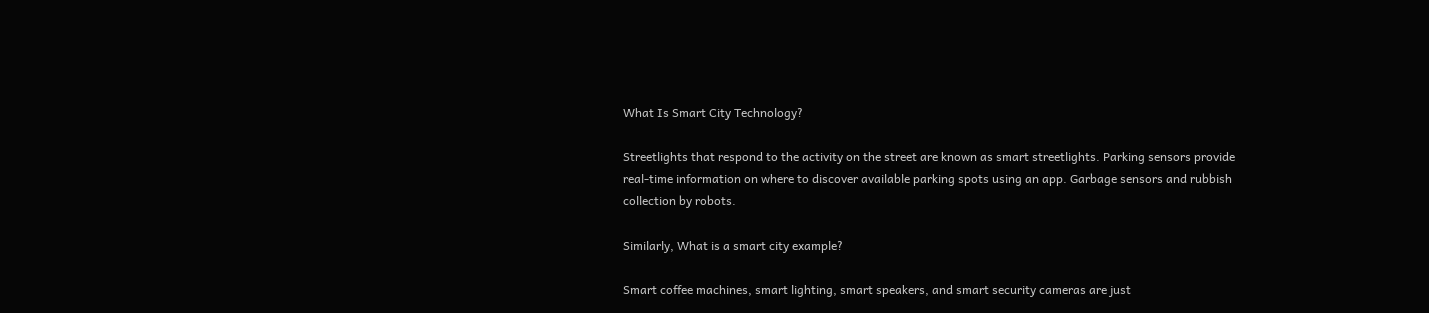What Is Smart City Technology?

Streetlights that respond to the activity on the street are known as smart streetlights. Parking sensors provide real-time information on where to discover available parking spots using an app. Garbage sensors and rubbish collection by robots.

Similarly, What is a smart city example?

Smart coffee machines, smart lighting, smart speakers, and smart security cameras are just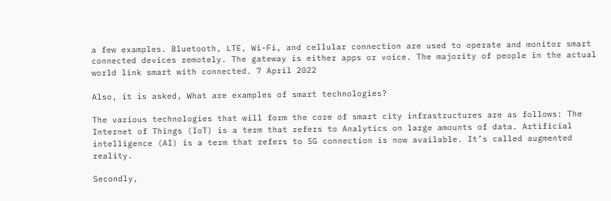a few examples. Bluetooth, LTE, Wi-Fi, and cellular connection are used to operate and monitor smart connected devices remotely. The gateway is either apps or voice. The majority of people in the actual world link smart with connected. 7 April 2022

Also, it is asked, What are examples of smart technologies?

The various technologies that will form the core of smart city infrastructures are as follows: The Internet of Things (IoT) is a term that refers to Analytics on large amounts of data. Artificial intelligence (AI) is a term that refers to 5G connection is now available. It’s called augmented reality.

Secondly,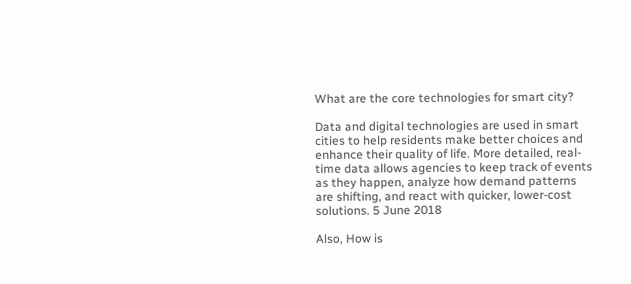What are the core technologies for smart city?

Data and digital technologies are used in smart cities to help residents make better choices and enhance their quality of life. More detailed, real-time data allows agencies to keep track of events as they happen, analyze how demand patterns are shifting, and react with quicker, lower-cost solutions. 5 June 2018

Also, How is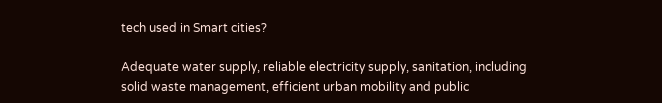tech used in Smart cities?

Adequate water supply, reliable electricity supply, sanitation, including solid waste management, efficient urban mobility and public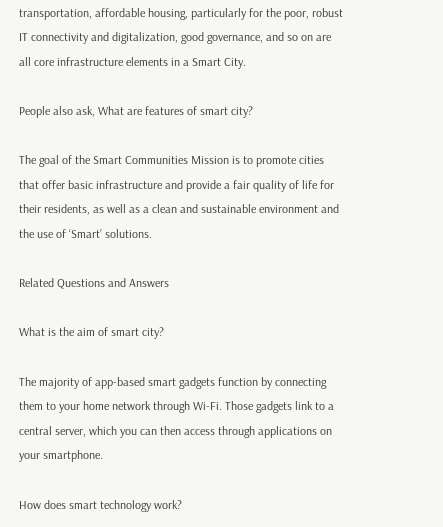transportation, affordable housing, particularly for the poor, robust IT connectivity and digitalization, good governance, and so on are all core infrastructure elements in a Smart City.

People also ask, What are features of smart city?

The goal of the Smart Communities Mission is to promote cities that offer basic infrastructure and provide a fair quality of life for their residents, as well as a clean and sustainable environment and the use of ‘Smart’ solutions.

Related Questions and Answers

What is the aim of smart city?

The majority of app-based smart gadgets function by connecting them to your home network through Wi-Fi. Those gadgets link to a central server, which you can then access through applications on your smartphone.

How does smart technology work?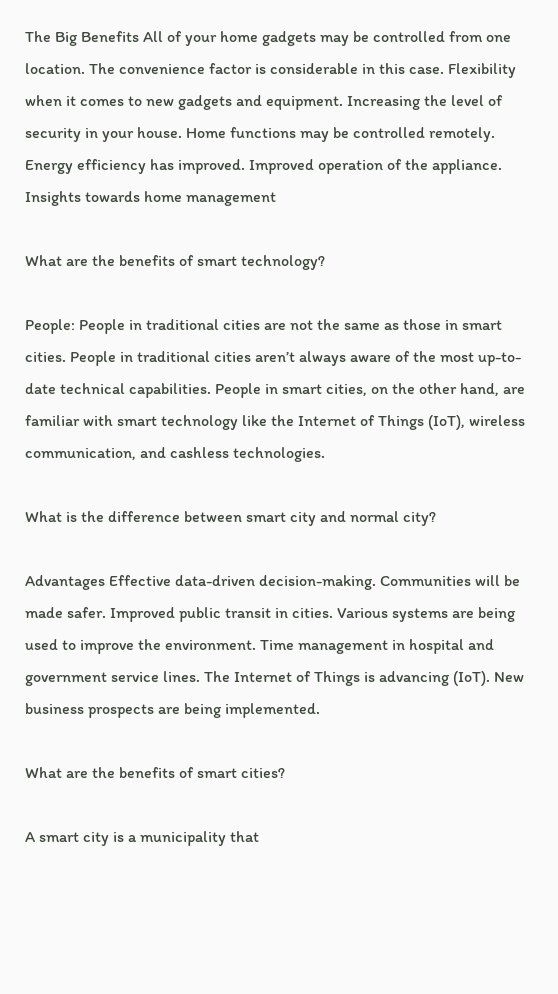The Big Benefits All of your home gadgets may be controlled from one location. The convenience factor is considerable in this case. Flexibility when it comes to new gadgets and equipment. Increasing the level of security in your house. Home functions may be controlled remotely. Energy efficiency has improved. Improved operation of the appliance. Insights towards home management

What are the benefits of smart technology?

People: People in traditional cities are not the same as those in smart cities. People in traditional cities aren’t always aware of the most up-to-date technical capabilities. People in smart cities, on the other hand, are familiar with smart technology like the Internet of Things (IoT), wireless communication, and cashless technologies.

What is the difference between smart city and normal city?

Advantages Effective data-driven decision-making. Communities will be made safer. Improved public transit in cities. Various systems are being used to improve the environment. Time management in hospital and government service lines. The Internet of Things is advancing (IoT). New business prospects are being implemented.

What are the benefits of smart cities?

A smart city is a municipality that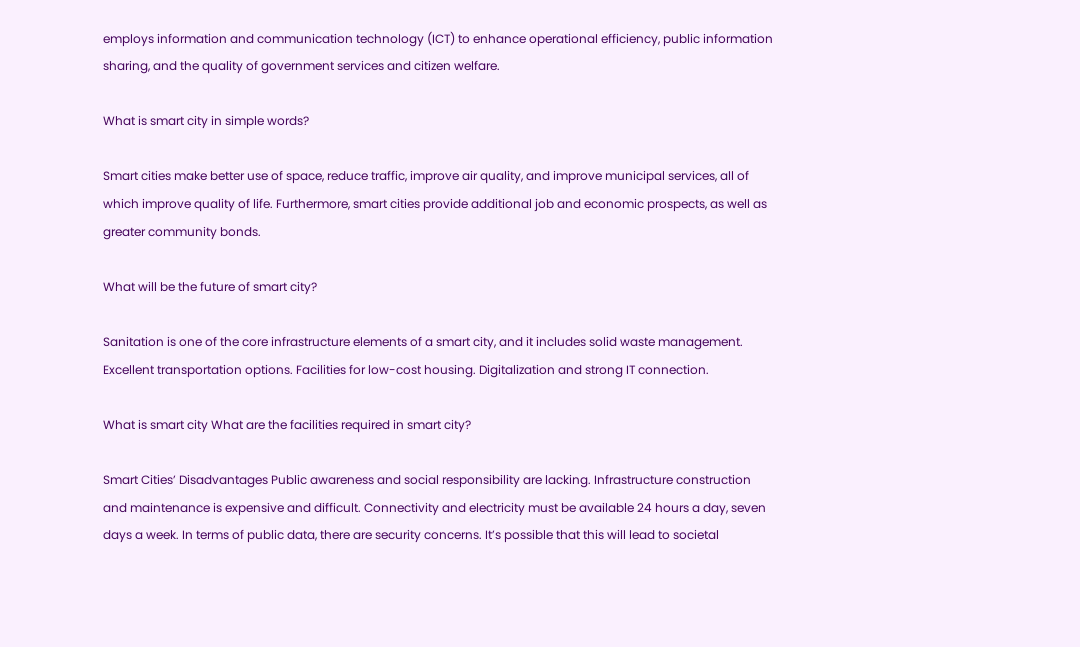employs information and communication technology (ICT) to enhance operational efficiency, public information sharing, and the quality of government services and citizen welfare.

What is smart city in simple words?

Smart cities make better use of space, reduce traffic, improve air quality, and improve municipal services, all of which improve quality of life. Furthermore, smart cities provide additional job and economic prospects, as well as greater community bonds.

What will be the future of smart city?

Sanitation is one of the core infrastructure elements of a smart city, and it includes solid waste management. Excellent transportation options. Facilities for low-cost housing. Digitalization and strong IT connection.

What is smart city What are the facilities required in smart city?

Smart Cities’ Disadvantages Public awareness and social responsibility are lacking. Infrastructure construction and maintenance is expensive and difficult. Connectivity and electricity must be available 24 hours a day, seven days a week. In terms of public data, there are security concerns. It’s possible that this will lead to societal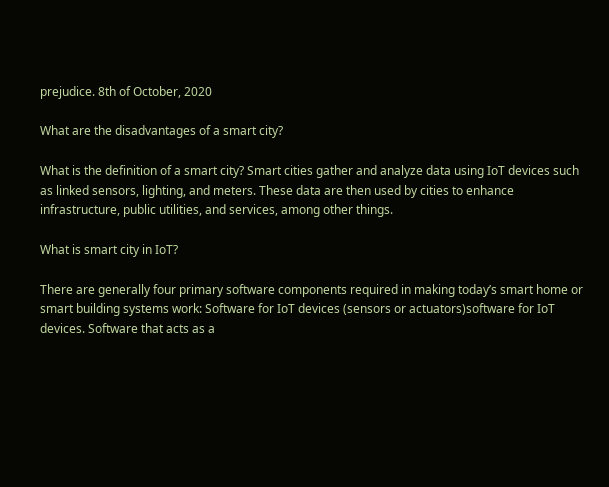prejudice. 8th of October, 2020

What are the disadvantages of a smart city?

What is the definition of a smart city? Smart cities gather and analyze data using IoT devices such as linked sensors, lighting, and meters. These data are then used by cities to enhance infrastructure, public utilities, and services, among other things.

What is smart city in IoT?

There are generally four primary software components required in making today’s smart home or smart building systems work: Software for IoT devices (sensors or actuators)software for IoT devices. Software that acts as a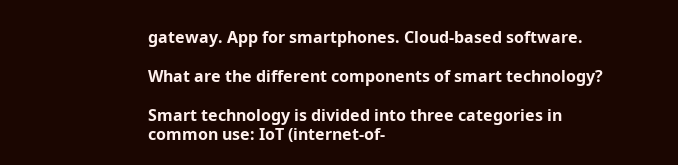gateway. App for smartphones. Cloud-based software.

What are the different components of smart technology?

Smart technology is divided into three categories in common use: IoT (internet-of-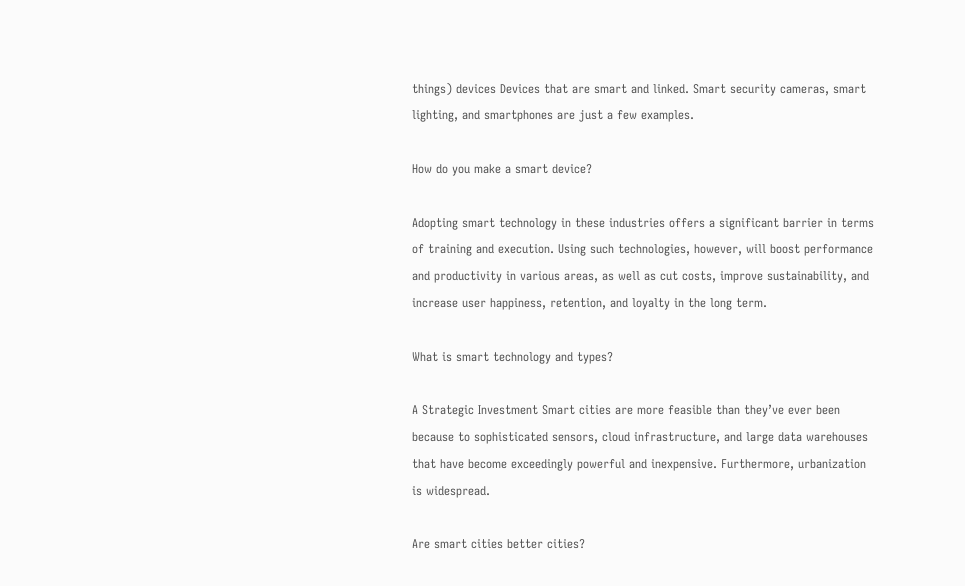things) devices Devices that are smart and linked. Smart security cameras, smart lighting, and smartphones are just a few examples.

How do you make a smart device?

Adopting smart technology in these industries offers a significant barrier in terms of training and execution. Using such technologies, however, will boost performance and productivity in various areas, as well as cut costs, improve sustainability, and increase user happiness, retention, and loyalty in the long term.

What is smart technology and types?

A Strategic Investment Smart cities are more feasible than they’ve ever been because to sophisticated sensors, cloud infrastructure, and large data warehouses that have become exceedingly powerful and inexpensive. Furthermore, urbanization is widespread.

Are smart cities better cities?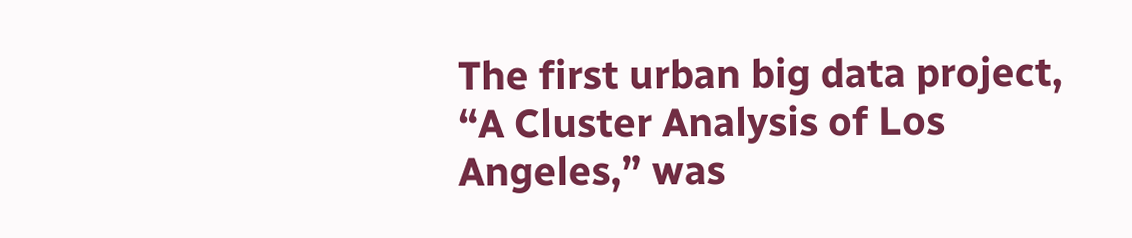The first urban big data project, “A Cluster Analysis of Los Angeles,” was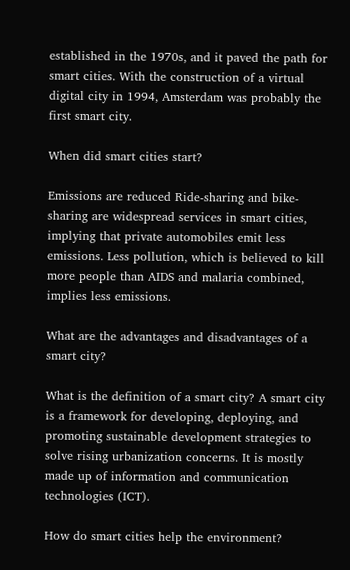established in the 1970s, and it paved the path for smart cities. With the construction of a virtual digital city in 1994, Amsterdam was probably the first smart city.

When did smart cities start?

Emissions are reduced Ride-sharing and bike-sharing are widespread services in smart cities, implying that private automobiles emit less emissions. Less pollution, which is believed to kill more people than AIDS and malaria combined, implies less emissions.

What are the advantages and disadvantages of a smart city?

What is the definition of a smart city? A smart city is a framework for developing, deploying, and promoting sustainable development strategies to solve rising urbanization concerns. It is mostly made up of information and communication technologies (ICT).

How do smart cities help the environment?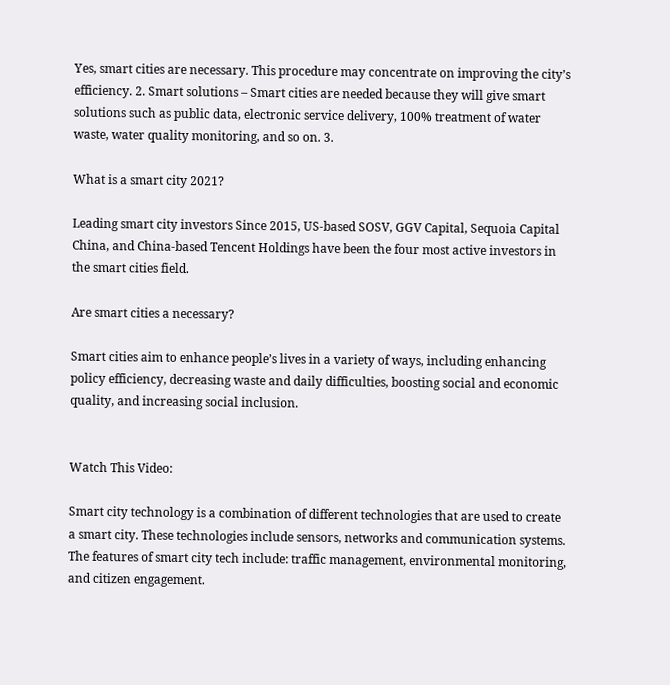Yes, smart cities are necessary. This procedure may concentrate on improving the city’s efficiency. 2. Smart solutions – Smart cities are needed because they will give smart solutions such as public data, electronic service delivery, 100% treatment of water waste, water quality monitoring, and so on. 3.

What is a smart city 2021?

Leading smart city investors Since 2015, US-based SOSV, GGV Capital, Sequoia Capital China, and China-based Tencent Holdings have been the four most active investors in the smart cities field.

Are smart cities a necessary?

Smart cities aim to enhance people’s lives in a variety of ways, including enhancing policy efficiency, decreasing waste and daily difficulties, boosting social and economic quality, and increasing social inclusion.


Watch This Video:

Smart city technology is a combination of different technologies that are used to create a smart city. These technologies include sensors, networks and communication systems. The features of smart city tech include: traffic management, environmental monitoring, and citizen engagement.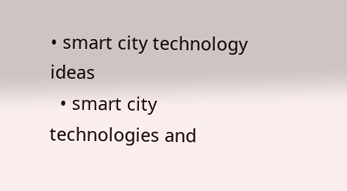• smart city technology ideas
  • smart city technologies and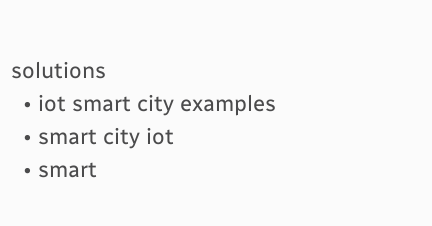solutions
  • iot smart city examples
  • smart city iot
  • smart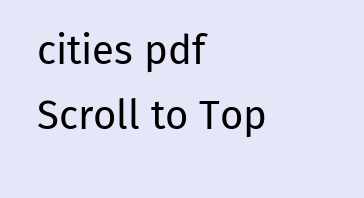cities pdf
Scroll to Top